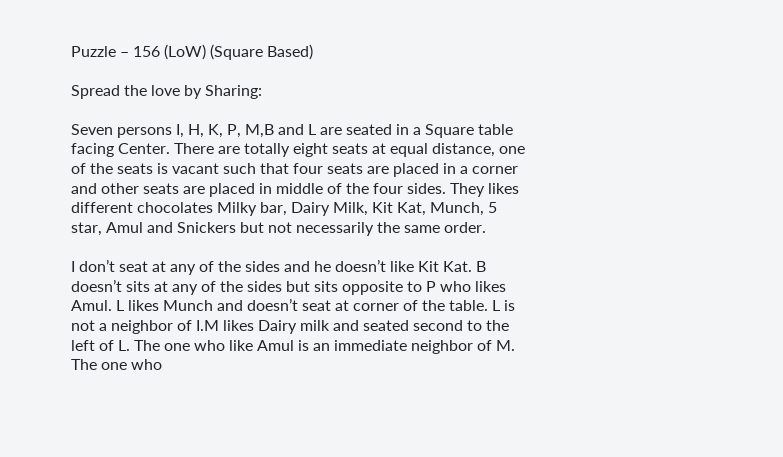Puzzle – 156 (LoW) (Square Based)

Spread the love by Sharing:

Seven persons I, H, K, P, M,B and L are seated in a Square table facing Center. There are totally eight seats at equal distance, one of the seats is vacant such that four seats are placed in a corner and other seats are placed in middle of the four sides. They likes different chocolates Milky bar, Dairy Milk, Kit Kat, Munch, 5 star, Amul and Snickers but not necessarily the same order.

I don’t seat at any of the sides and he doesn’t like Kit Kat. B doesn’t sits at any of the sides but sits opposite to P who likes Amul. L likes Munch and doesn’t seat at corner of the table. L is not a neighbor of I.M likes Dairy milk and seated second to the left of L. The one who like Amul is an immediate neighbor of M. The one who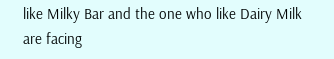like Milky Bar and the one who like Dairy Milk are facing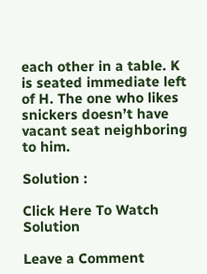each other in a table. K is seated immediate left of H. The one who likes snickers doesn’t have vacant seat neighboring to him.

Solution :

Click Here To Watch Solution

Leave a Comment